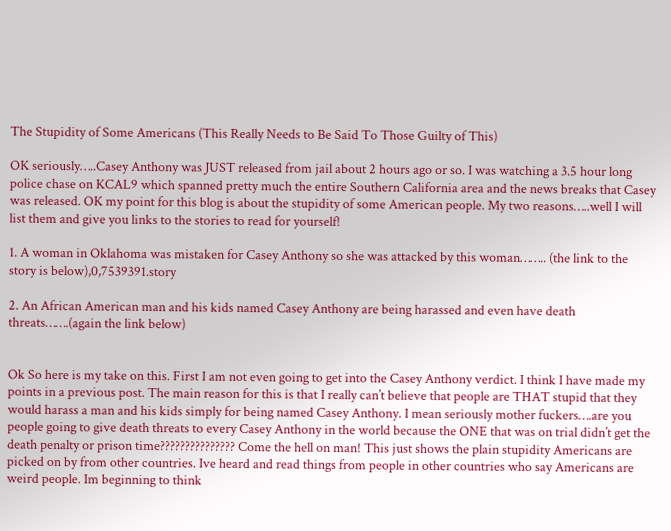The Stupidity of Some Americans (This Really Needs to Be Said To Those Guilty of This)

OK seriously…..Casey Anthony was JUST released from jail about 2 hours ago or so. I was watching a 3.5 hour long police chase on KCAL9 which spanned pretty much the entire Southern California area and the news breaks that Casey was released. OK my point for this blog is about the stupidity of some American people. My two reasons…..well I will list them and give you links to the stories to read for yourself!

1. A woman in Oklahoma was mistaken for Casey Anthony so she was attacked by this woman…….. (the link to the story is below),0,7539391.story

2. An African American man and his kids named Casey Anthony are being harassed and even have death threats…….(again the link below)


Ok So here is my take on this. First I am not even going to get into the Casey Anthony verdict. I think I have made my points in a previous post. The main reason for this is that I really can’t believe that people are THAT stupid that they would harass a man and his kids simply for being named Casey Anthony. I mean seriously mother fuckers….are you people going to give death threats to every Casey Anthony in the world because the ONE that was on trial didn’t get the death penalty or prison time??????????????? Come the hell on man! This just shows the plain stupidity Americans are picked on by from other countries. Ive heard and read things from people in other countries who say Americans are weird people. Im beginning to think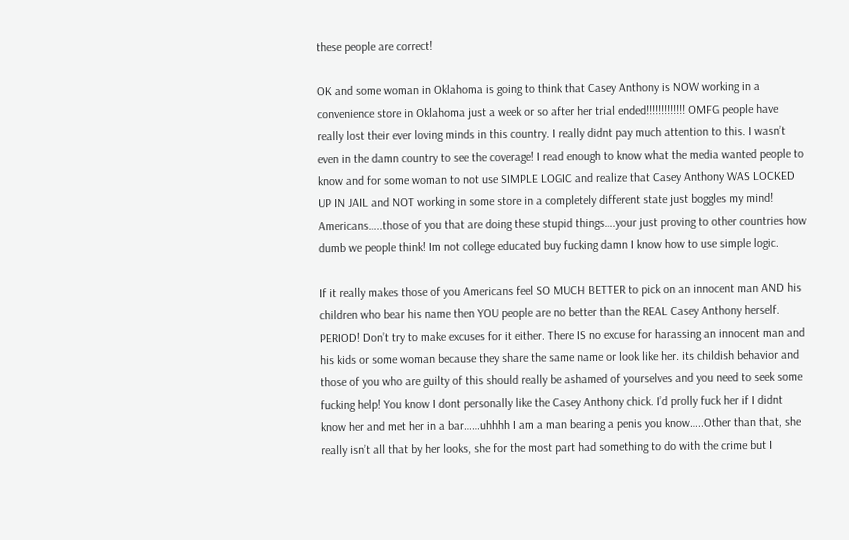these people are correct!

OK and some woman in Oklahoma is going to think that Casey Anthony is NOW working in a convenience store in Oklahoma just a week or so after her trial ended!!!!!!!!!!!!! OMFG people have really lost their ever loving minds in this country. I really didnt pay much attention to this. I wasn’t even in the damn country to see the coverage! I read enough to know what the media wanted people to know and for some woman to not use SIMPLE LOGIC and realize that Casey Anthony WAS LOCKED UP IN JAIL and NOT working in some store in a completely different state just boggles my mind! Americans…..those of you that are doing these stupid things….your just proving to other countries how dumb we people think! Im not college educated buy fucking damn I know how to use simple logic.

If it really makes those of you Americans feel SO MUCH BETTER to pick on an innocent man AND his children who bear his name then YOU people are no better than the REAL Casey Anthony herself. PERIOD! Don’t try to make excuses for it either. There IS no excuse for harassing an innocent man and his kids or some woman because they share the same name or look like her. its childish behavior and those of you who are guilty of this should really be ashamed of yourselves and you need to seek some fucking help! You know I dont personally like the Casey Anthony chick. I’d prolly fuck her if I didnt know her and met her in a bar……uhhhh I am a man bearing a penis you know…..Other than that, she really isn’t all that by her looks, she for the most part had something to do with the crime but I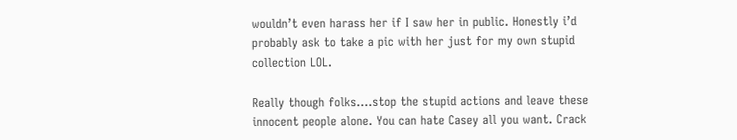wouldn’t even harass her if I saw her in public. Honestly i’d probably ask to take a pic with her just for my own stupid collection LOL.

Really though folks….stop the stupid actions and leave these innocent people alone. You can hate Casey all you want. Crack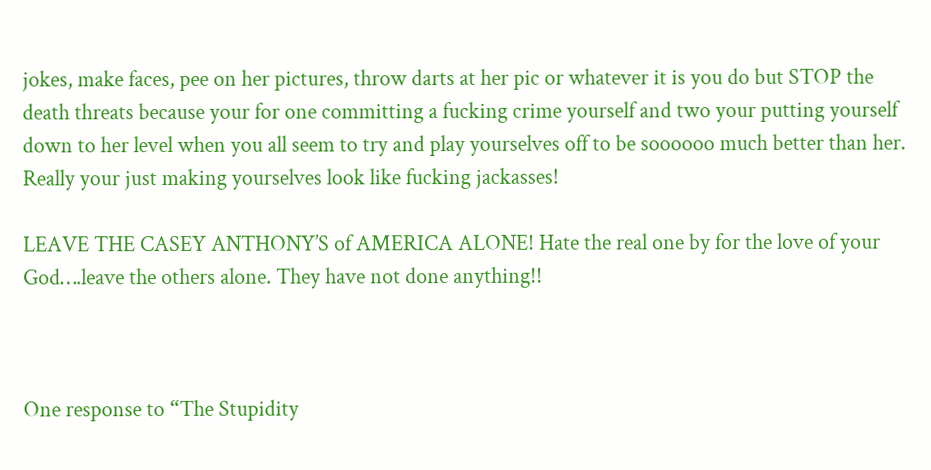jokes, make faces, pee on her pictures, throw darts at her pic or whatever it is you do but STOP the death threats because your for one committing a fucking crime yourself and two your putting yourself down to her level when you all seem to try and play yourselves off to be soooooo much better than her. Really your just making yourselves look like fucking jackasses!

LEAVE THE CASEY ANTHONY’S of AMERICA ALONE! Hate the real one by for the love of your God….leave the others alone. They have not done anything!!



One response to “The Stupidity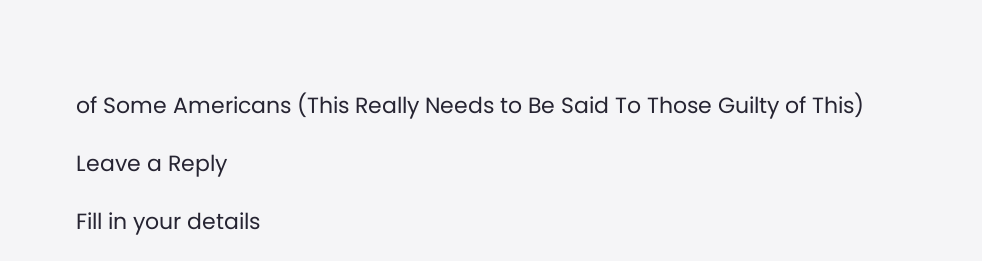of Some Americans (This Really Needs to Be Said To Those Guilty of This)

Leave a Reply

Fill in your details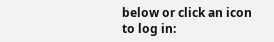below or click an icon to log in: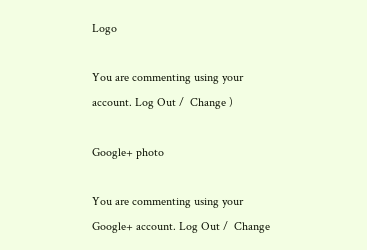Logo

You are commenting using your account. Log Out /  Change )

Google+ photo

You are commenting using your Google+ account. Log Out /  Change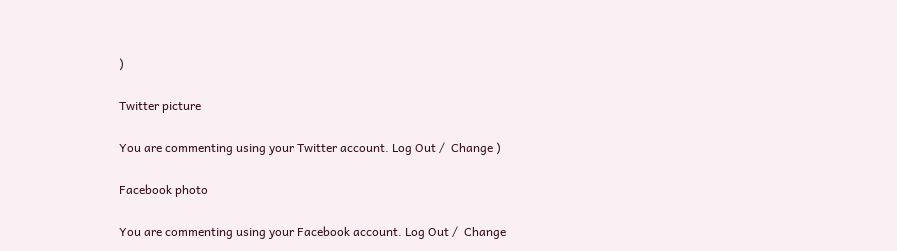)

Twitter picture

You are commenting using your Twitter account. Log Out /  Change )

Facebook photo

You are commenting using your Facebook account. Log Out /  Change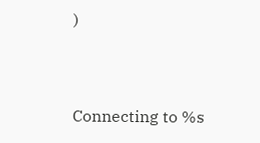)


Connecting to %s